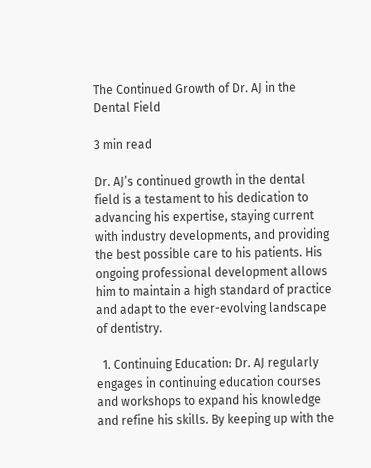The Continued Growth of Dr. AJ in the Dental Field

3 min read

Dr. AJ’s continued growth in the dental field is a testament to his dedication to advancing his expertise, staying current with industry developments, and providing the best possible care to his patients. His ongoing professional development allows him to maintain a high standard of practice and adapt to the ever-evolving landscape of dentistry.

  1. Continuing Education: Dr. AJ regularly engages in continuing education courses and workshops to expand his knowledge and refine his skills. By keeping up with the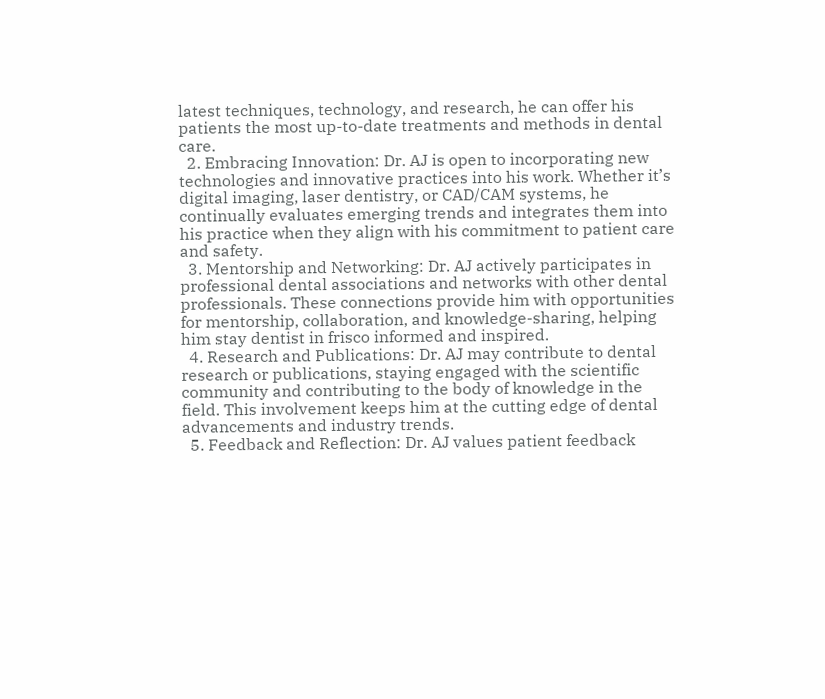latest techniques, technology, and research, he can offer his patients the most up-to-date treatments and methods in dental care.
  2. Embracing Innovation: Dr. AJ is open to incorporating new technologies and innovative practices into his work. Whether it’s digital imaging, laser dentistry, or CAD/CAM systems, he continually evaluates emerging trends and integrates them into his practice when they align with his commitment to patient care and safety.
  3. Mentorship and Networking: Dr. AJ actively participates in professional dental associations and networks with other dental professionals. These connections provide him with opportunities for mentorship, collaboration, and knowledge-sharing, helping him stay dentist in frisco informed and inspired.
  4. Research and Publications: Dr. AJ may contribute to dental research or publications, staying engaged with the scientific community and contributing to the body of knowledge in the field. This involvement keeps him at the cutting edge of dental advancements and industry trends.
  5. Feedback and Reflection: Dr. AJ values patient feedback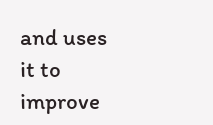and uses it to improve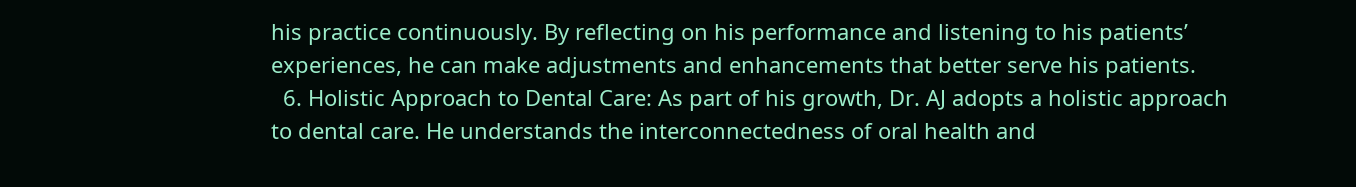his practice continuously. By reflecting on his performance and listening to his patients’ experiences, he can make adjustments and enhancements that better serve his patients.
  6. Holistic Approach to Dental Care: As part of his growth, Dr. AJ adopts a holistic approach to dental care. He understands the interconnectedness of oral health and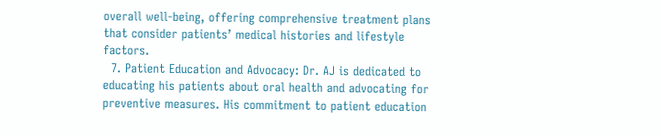overall well-being, offering comprehensive treatment plans that consider patients’ medical histories and lifestyle factors.
  7. Patient Education and Advocacy: Dr. AJ is dedicated to educating his patients about oral health and advocating for preventive measures. His commitment to patient education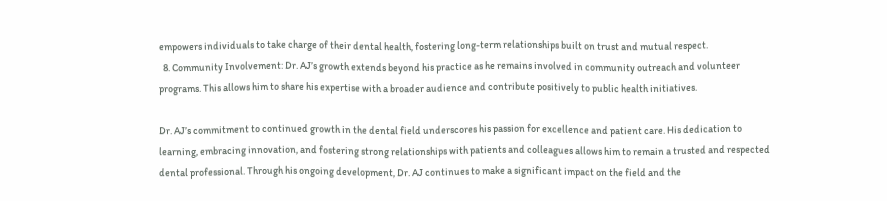empowers individuals to take charge of their dental health, fostering long-term relationships built on trust and mutual respect.
  8. Community Involvement: Dr. AJ’s growth extends beyond his practice as he remains involved in community outreach and volunteer programs. This allows him to share his expertise with a broader audience and contribute positively to public health initiatives.

Dr. AJ’s commitment to continued growth in the dental field underscores his passion for excellence and patient care. His dedication to learning, embracing innovation, and fostering strong relationships with patients and colleagues allows him to remain a trusted and respected dental professional. Through his ongoing development, Dr. AJ continues to make a significant impact on the field and the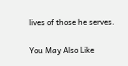lives of those he serves.

You May Also Like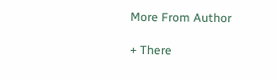More From Author

+ There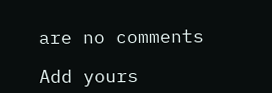are no comments

Add yours